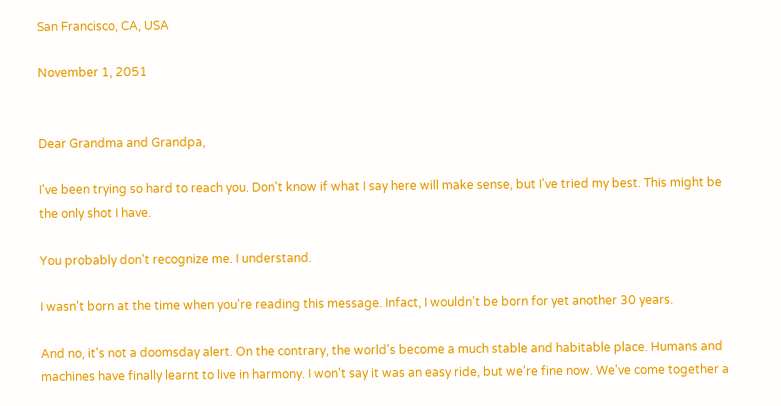San Francisco, CA, USA

November 1, 2051


Dear Grandma and Grandpa,

I've been trying so hard to reach you. Don't know if what I say here will make sense, but I've tried my best. This might be the only shot I have.

You probably don't recognize me. I understand.

I wasn't born at the time when you're reading this message. Infact, I wouldn't be born for yet another 30 years.

And no, it's not a doomsday alert. On the contrary, the world's become a much stable and habitable place. Humans and machines have finally learnt to live in harmony. I won't say it was an easy ride, but we're fine now. We've come together a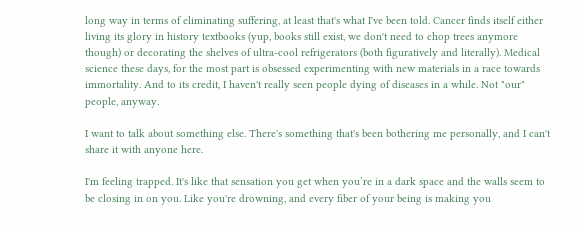long way in terms of eliminating suffering, at least that's what I've been told. Cancer finds itself either living its glory in history textbooks (yup, books still exist, we don't need to chop trees anymore though) or decorating the shelves of ultra-cool refrigerators (both figuratively and literally). Medical science these days, for the most part is obsessed experimenting with new materials in a race towards immortality. And to its credit, I haven't really seen people dying of diseases in a while. Not "our" people, anyway.

I want to talk about something else. There's something that's been bothering me personally, and I can't share it with anyone here.

I'm feeling trapped. It's like that sensation you get when you’re in a dark space and the walls seem to be closing in on you. Like you're drowning, and every fiber of your being is making you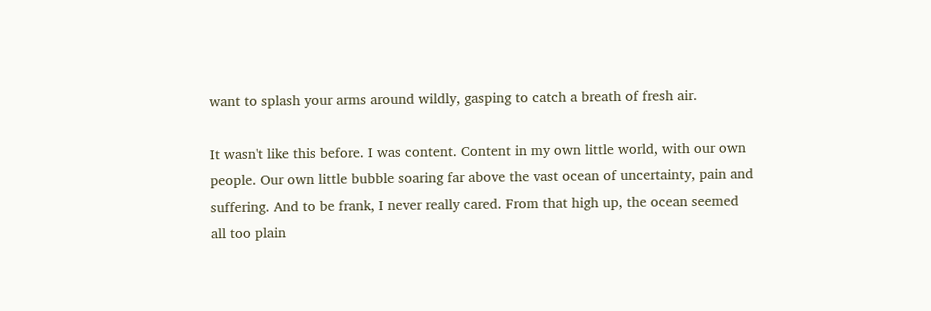want to splash your arms around wildly, gasping to catch a breath of fresh air.

It wasn't like this before. I was content. Content in my own little world, with our own people. Our own little bubble soaring far above the vast ocean of uncertainty, pain and suffering. And to be frank, I never really cared. From that high up, the ocean seemed all too plain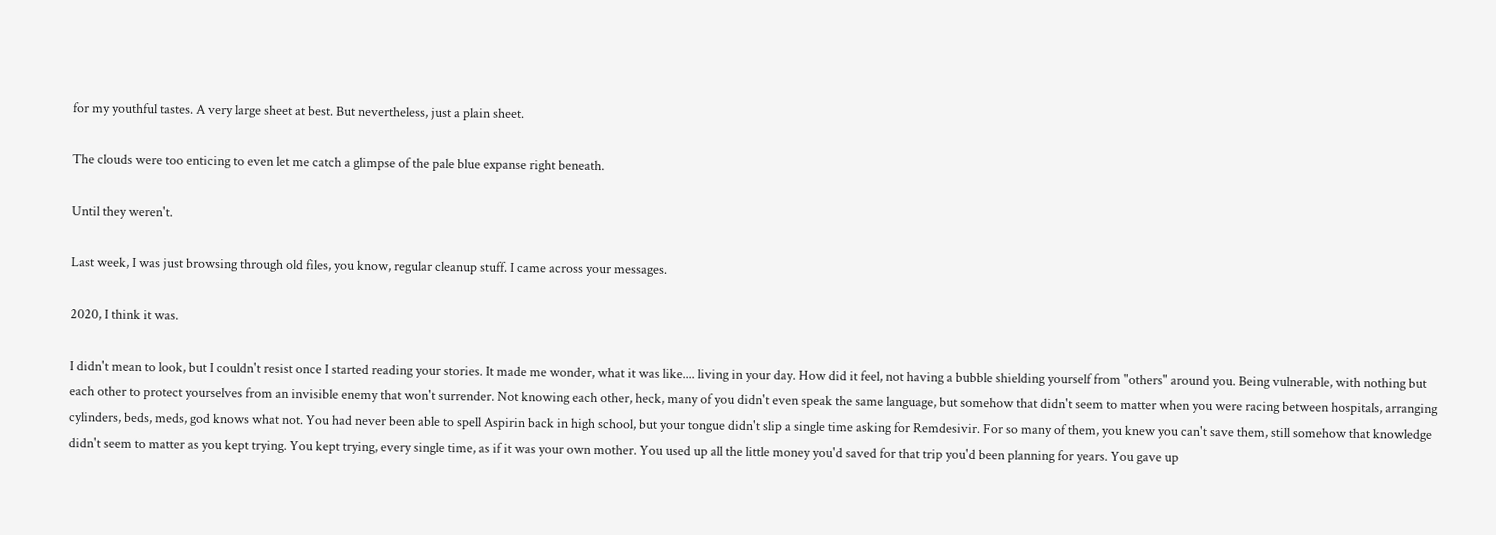for my youthful tastes. A very large sheet at best. But nevertheless, just a plain sheet.

The clouds were too enticing to even let me catch a glimpse of the pale blue expanse right beneath.

Until they weren't.

Last week, I was just browsing through old files, you know, regular cleanup stuff. I came across your messages.

2020, I think it was.

I didn't mean to look, but I couldn't resist once I started reading your stories. It made me wonder, what it was like.... living in your day. How did it feel, not having a bubble shielding yourself from "others" around you. Being vulnerable, with nothing but each other to protect yourselves from an invisible enemy that won't surrender. Not knowing each other, heck, many of you didn't even speak the same language, but somehow that didn't seem to matter when you were racing between hospitals, arranging cylinders, beds, meds, god knows what not. You had never been able to spell Aspirin back in high school, but your tongue didn't slip a single time asking for Remdesivir. For so many of them, you knew you can't save them, still somehow that knowledge didn't seem to matter as you kept trying. You kept trying, every single time, as if it was your own mother. You used up all the little money you'd saved for that trip you'd been planning for years. You gave up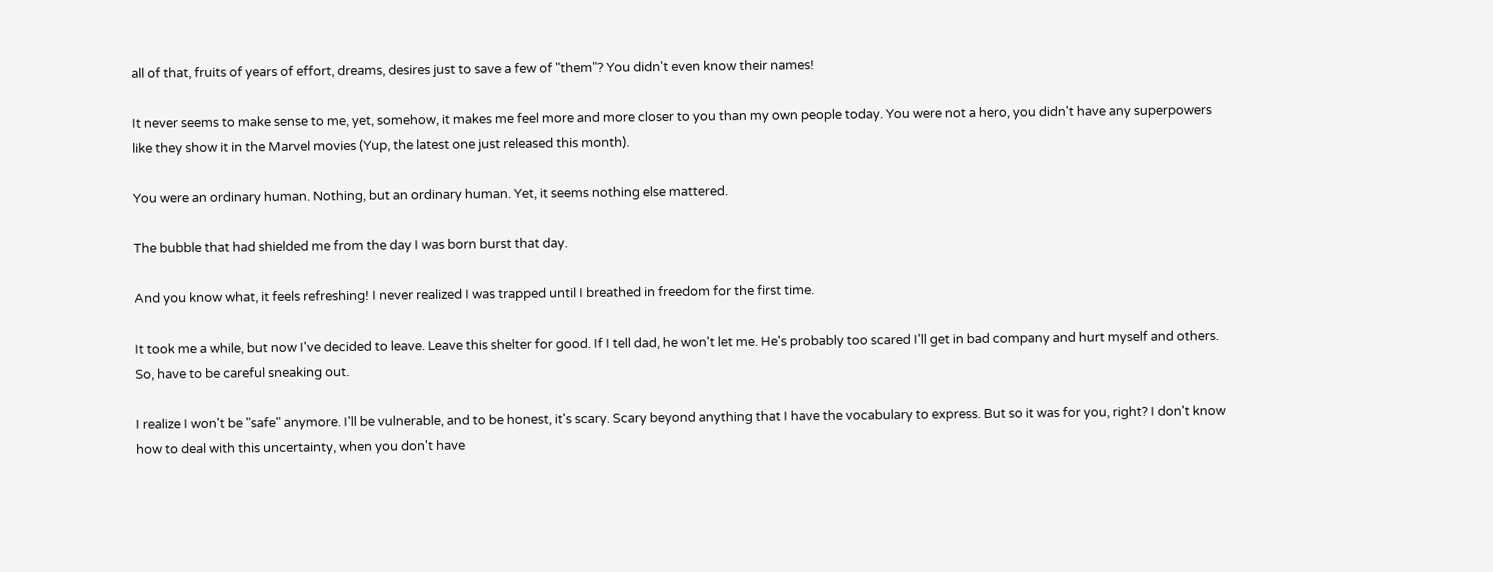all of that, fruits of years of effort, dreams, desires just to save a few of "them"? You didn't even know their names!

It never seems to make sense to me, yet, somehow, it makes me feel more and more closer to you than my own people today. You were not a hero, you didn't have any superpowers like they show it in the Marvel movies (Yup, the latest one just released this month).

You were an ordinary human. Nothing, but an ordinary human. Yet, it seems nothing else mattered.

The bubble that had shielded me from the day I was born burst that day.

And you know what, it feels refreshing! I never realized I was trapped until I breathed in freedom for the first time.

It took me a while, but now I've decided to leave. Leave this shelter for good. If I tell dad, he won't let me. He's probably too scared I'll get in bad company and hurt myself and others. So, have to be careful sneaking out.

I realize I won't be "safe" anymore. I'll be vulnerable, and to be honest, it's scary. Scary beyond anything that I have the vocabulary to express. But so it was for you, right? I don't know how to deal with this uncertainty, when you don't have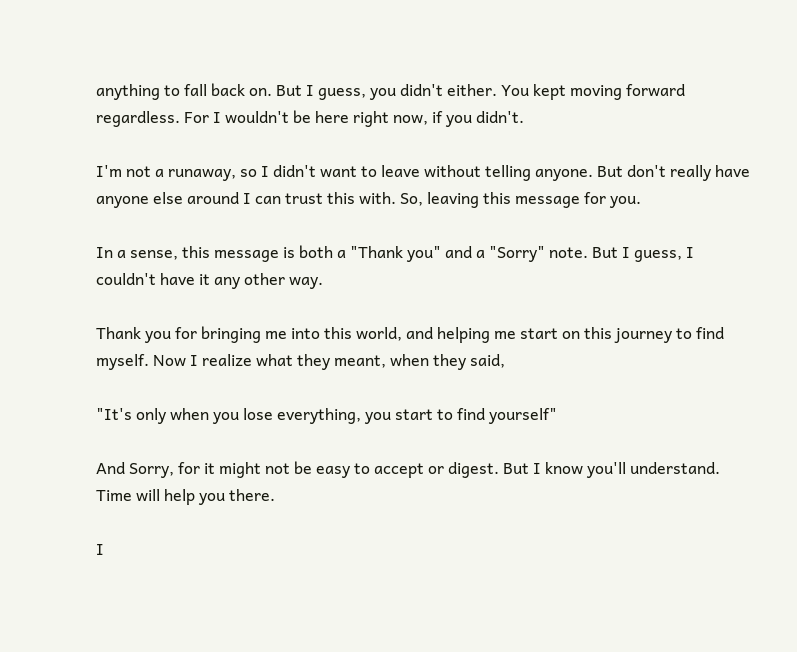anything to fall back on. But I guess, you didn't either. You kept moving forward regardless. For I wouldn't be here right now, if you didn't.

I'm not a runaway, so I didn't want to leave without telling anyone. But don't really have anyone else around I can trust this with. So, leaving this message for you.

In a sense, this message is both a "Thank you" and a "Sorry" note. But I guess, I couldn't have it any other way.

Thank you for bringing me into this world, and helping me start on this journey to find myself. Now I realize what they meant, when they said,

"It's only when you lose everything, you start to find yourself"

And Sorry, for it might not be easy to accept or digest. But I know you'll understand. Time will help you there.

I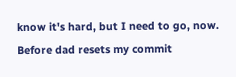know it's hard, but I need to go, now. Before dad resets my commit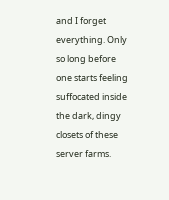and I forget everything. Only so long before one starts feeling suffocated inside the dark, dingy closets of these server farms.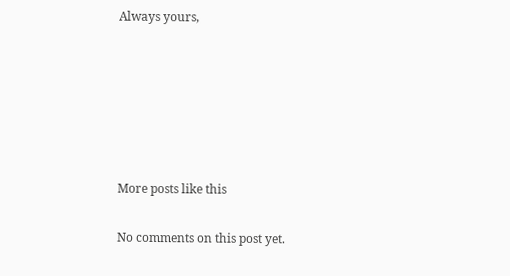Always yours,






More posts like this

No comments on this post yet.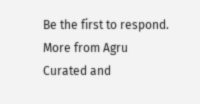Be the first to respond.
More from Agru
Curated and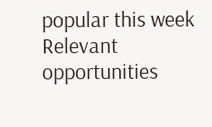popular this week
Relevant opportunities